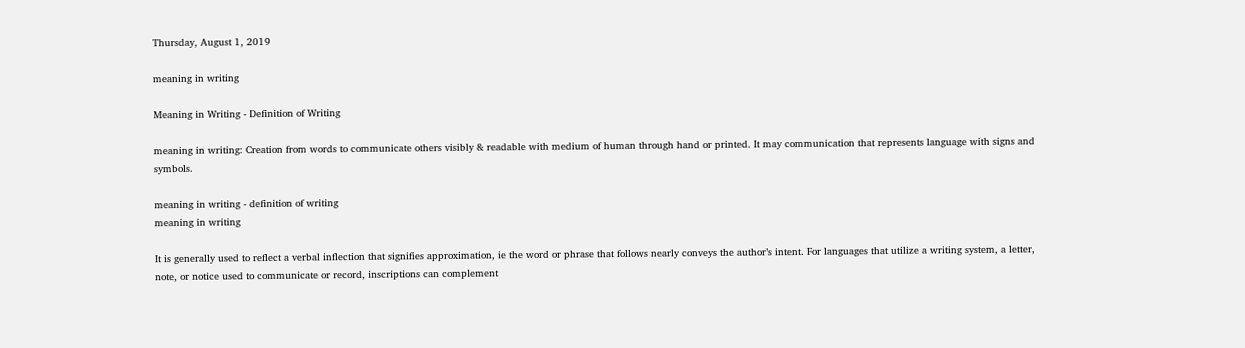Thursday, August 1, 2019

meaning in writing

Meaning in Writing - Definition of Writing

meaning in writing: Creation from words to communicate others visibly & readable with medium of human through hand or printed. It may communication that represents language with signs and symbols.

meaning in writing - definition of writing
meaning in writing

It is generally used to reflect a verbal inflection that signifies approximation, ie the word or phrase that follows nearly conveys the author’s intent. For languages that utilize a writing system, a letter, note, or notice used to communicate or record, inscriptions can complement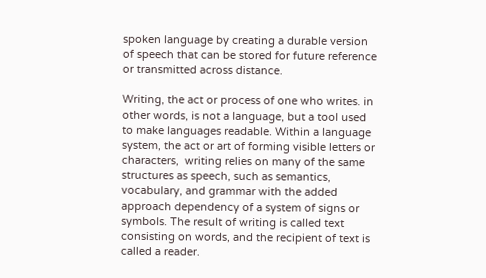spoken language by creating a durable version of speech that can be stored for future reference or transmitted across distance.

Writing, the act or process of one who writes. in other words, is not a language, but a tool used to make languages readable. Within a language system, the act or art of forming visible letters or characters,  writing relies on many of the same structures as speech, such as semantics, vocabulary, and grammar with the added approach dependency of a system of signs or symbols. The result of writing is called text consisting on words, and the recipient of text is called a reader.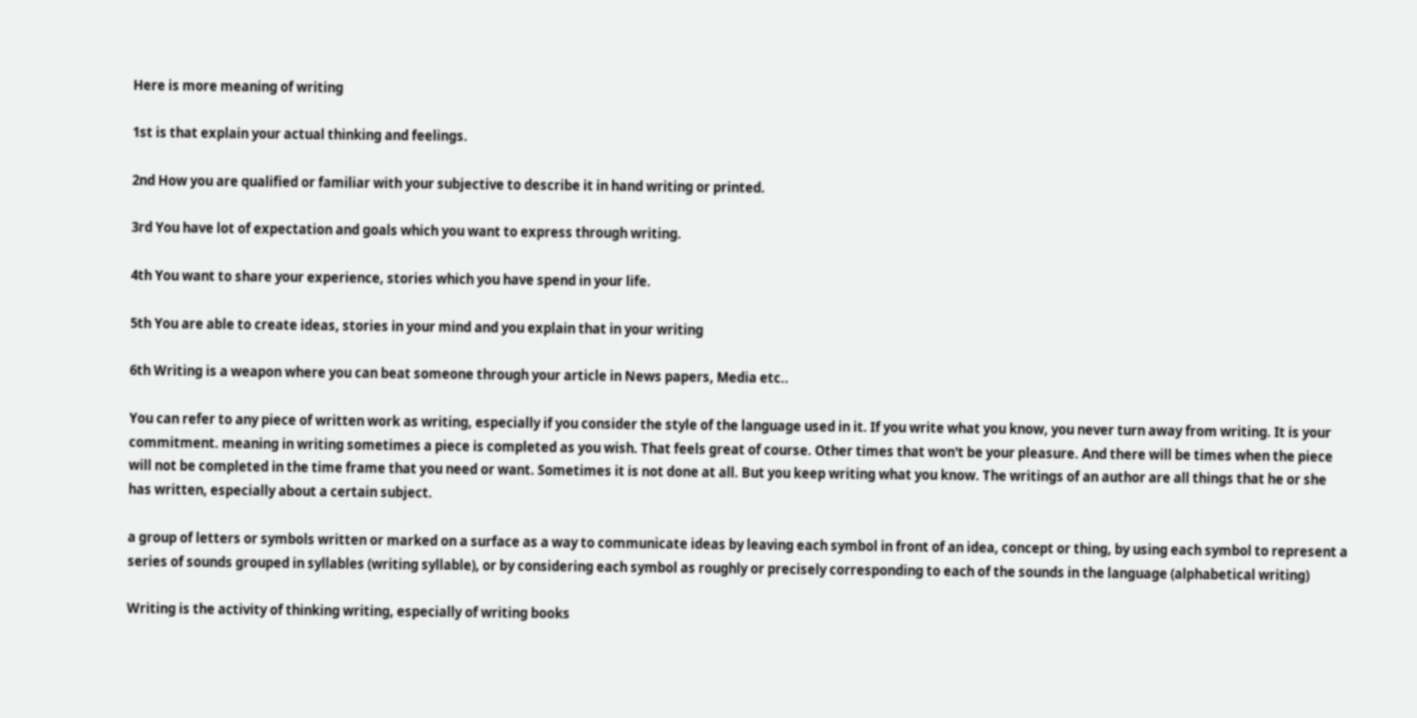Here is more meaning of writing

1st is that explain your actual thinking and feelings.

2nd How you are qualified or familiar with your subjective to describe it in hand writing or printed.

3rd You have lot of expectation and goals which you want to express through writing.

4th You want to share your experience, stories which you have spend in your life.

5th You are able to create ideas, stories in your mind and you explain that in your writing

6th Writing is a weapon where you can beat someone through your article in News papers, Media etc..

You can refer to any piece of written work as writing, especially if you consider the style of the language used in it. If you write what you know, you never turn away from writing. It is your commitment. meaning in writing sometimes a piece is completed as you wish. That feels great of course. Other times that won't be your pleasure. And there will be times when the piece will not be completed in the time frame that you need or want. Sometimes it is not done at all. But you keep writing what you know. The writings of an author are all things that he or she has written, especially about a certain subject.

a group of letters or symbols written or marked on a surface as a way to communicate ideas by leaving each symbol in front of an idea, concept or thing, by using each symbol to represent a series of sounds grouped in syllables (writing syllable), or by considering each symbol as roughly or precisely corresponding to each of the sounds in the language (alphabetical writing)

Writing is the activity of thinking writing, especially of writing books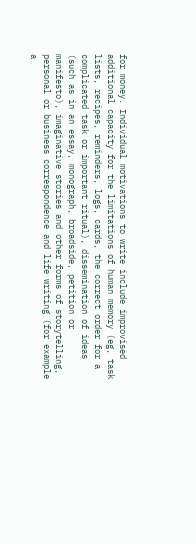for money. Individual motivations to write include improvised additional capacity for the limitations of human memory (eg, task lists, recipes, reminders, logs, cards, the correct order for a complicated task or important ritual), dissemination of ideas (such as in an essay, monograph, broadside, petition or manifesto), imaginative stories and other forms of storytelling, personal or business correspondence and life writing (for example a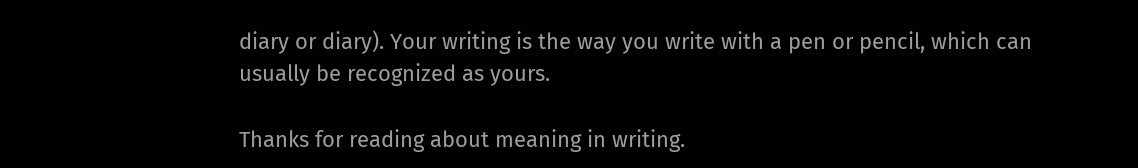diary or diary). Your writing is the way you write with a pen or pencil, which can usually be recognized as yours.

Thanks for reading about meaning in writing.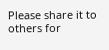Please share it to others for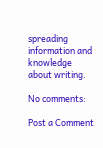spreading information and knowledge about writing.

No comments:

Post a Comment